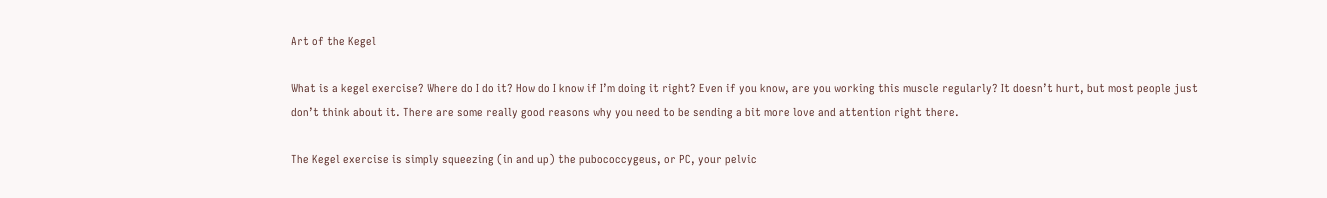Art of the Kegel

What is a kegel exercise? Where do I do it? How do I know if I’m doing it right? Even if you know, are you working this muscle regularly? It doesn’t hurt, but most people just don’t think about it. There are some really good reasons why you need to be sending a bit more love and attention right there.

The Kegel exercise is simply squeezing (in and up) the pubococcygeus, or PC, your pelvic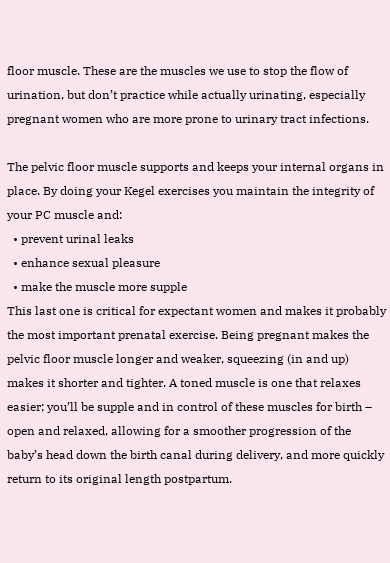floor muscle. These are the muscles we use to stop the flow of urination, but don’t practice while actually urinating, especially pregnant women who are more prone to urinary tract infections.

The pelvic floor muscle supports and keeps your internal organs in place. By doing your Kegel exercises you maintain the integrity of your PC muscle and:
  • prevent urinal leaks
  • enhance sexual pleasure
  • make the muscle more supple
This last one is critical for expectant women and makes it probably the most important prenatal exercise. Being pregnant makes the pelvic floor muscle longer and weaker, squeezing (in and up) makes it shorter and tighter. A toned muscle is one that relaxes easier; you’ll be supple and in control of these muscles for birth – open and relaxed, allowing for a smoother progression of the baby’s head down the birth canal during delivery, and more quickly return to its original length postpartum.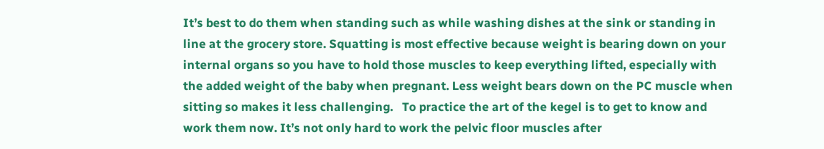It’s best to do them when standing such as while washing dishes at the sink or standing in line at the grocery store. Squatting is most effective because weight is bearing down on your internal organs so you have to hold those muscles to keep everything lifted, especially with the added weight of the baby when pregnant. Less weight bears down on the PC muscle when sitting so makes it less challenging.   To practice the art of the kegel is to get to know and work them now. It’s not only hard to work the pelvic floor muscles after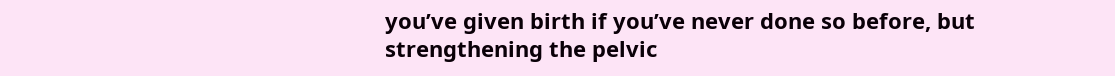you’ve given birth if you’ve never done so before, but strengthening the pelvic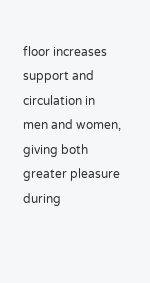floor increases support and circulation in men and women, giving both greater pleasure during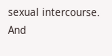sexual intercourse.   And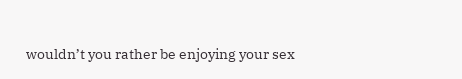wouldn’t you rather be enjoying your sex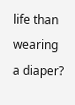life than wearing a diaper?